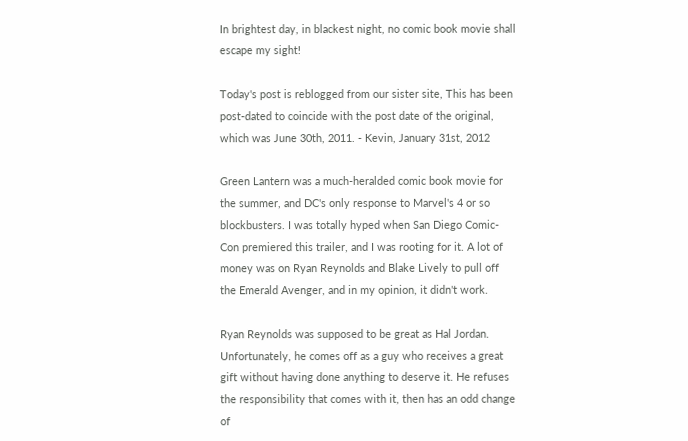In brightest day, in blackest night, no comic book movie shall escape my sight!

Today's post is reblogged from our sister site, This has been post-dated to coincide with the post date of the original, which was June 30th, 2011. - Kevin, January 31st, 2012

Green Lantern was a much-heralded comic book movie for the summer, and DC's only response to Marvel's 4 or so blockbusters. I was totally hyped when San Diego Comic-Con premiered this trailer, and I was rooting for it. A lot of money was on Ryan Reynolds and Blake Lively to pull off the Emerald Avenger, and in my opinion, it didn't work.

Ryan Reynolds was supposed to be great as Hal Jordan. Unfortunately, he comes off as a guy who receives a great gift without having done anything to deserve it. He refuses the responsibility that comes with it, then has an odd change of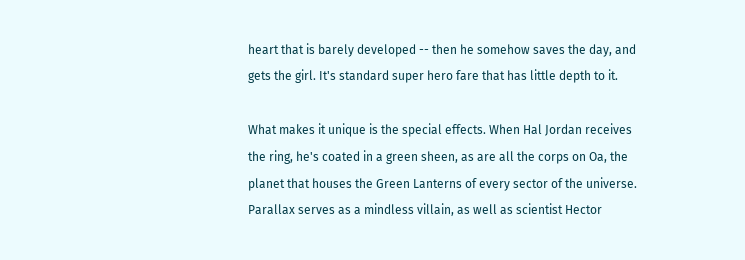heart that is barely developed -- then he somehow saves the day, and gets the girl. It's standard super hero fare that has little depth to it.

What makes it unique is the special effects. When Hal Jordan receives the ring, he's coated in a green sheen, as are all the corps on Oa, the planet that houses the Green Lanterns of every sector of the universe. Parallax serves as a mindless villain, as well as scientist Hector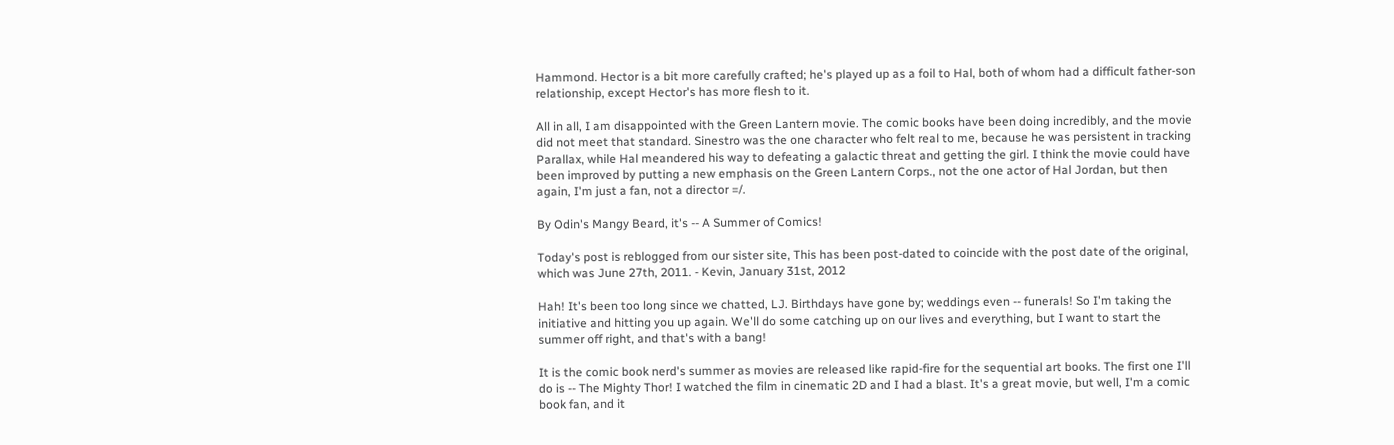Hammond. Hector is a bit more carefully crafted; he's played up as a foil to Hal, both of whom had a difficult father-son relationship, except Hector's has more flesh to it.

All in all, I am disappointed with the Green Lantern movie. The comic books have been doing incredibly, and the movie did not meet that standard. Sinestro was the one character who felt real to me, because he was persistent in tracking Parallax, while Hal meandered his way to defeating a galactic threat and getting the girl. I think the movie could have been improved by putting a new emphasis on the Green Lantern Corps., not the one actor of Hal Jordan, but then again, I'm just a fan, not a director =/.

By Odin's Mangy Beard, it's -- A Summer of Comics!

Today's post is reblogged from our sister site, This has been post-dated to coincide with the post date of the original, which was June 27th, 2011. - Kevin, January 31st, 2012

Hah! It's been too long since we chatted, LJ. Birthdays have gone by; weddings even -- funerals! So I'm taking the initiative and hitting you up again. We'll do some catching up on our lives and everything, but I want to start the summer off right, and that's with a bang!

It is the comic book nerd's summer as movies are released like rapid-fire for the sequential art books. The first one I'll do is -- The Mighty Thor! I watched the film in cinematic 2D and I had a blast. It's a great movie, but well, I'm a comic book fan, and it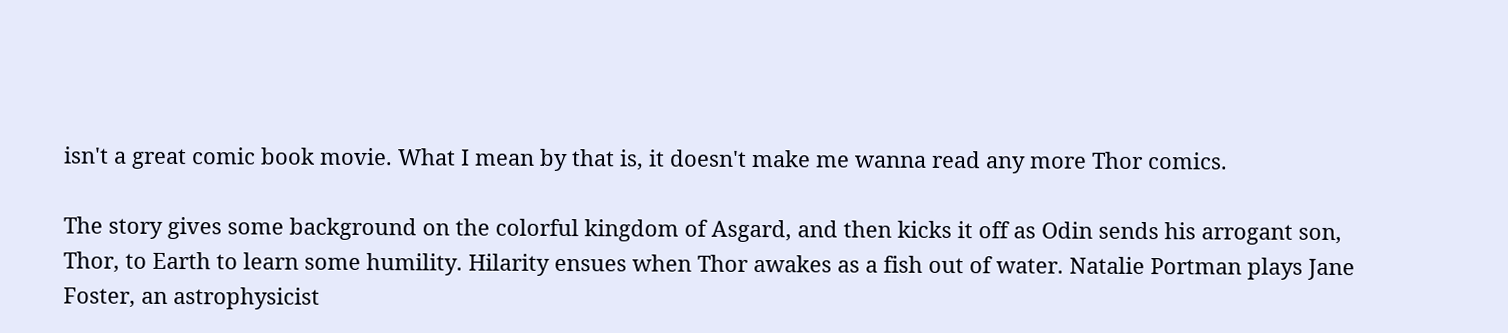isn't a great comic book movie. What I mean by that is, it doesn't make me wanna read any more Thor comics.

The story gives some background on the colorful kingdom of Asgard, and then kicks it off as Odin sends his arrogant son, Thor, to Earth to learn some humility. Hilarity ensues when Thor awakes as a fish out of water. Natalie Portman plays Jane Foster, an astrophysicist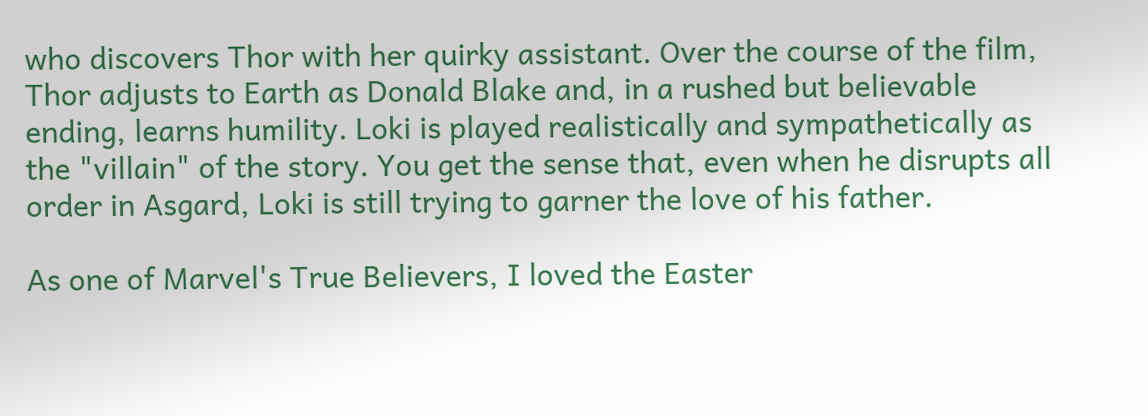who discovers Thor with her quirky assistant. Over the course of the film, Thor adjusts to Earth as Donald Blake and, in a rushed but believable ending, learns humility. Loki is played realistically and sympathetically as the "villain" of the story. You get the sense that, even when he disrupts all order in Asgard, Loki is still trying to garner the love of his father.

As one of Marvel's True Believers, I loved the Easter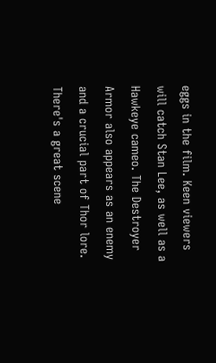eggs in the film. Keen viewers will catch Stan Lee, as well as a Hawkeye cameo. The Destroyer Armor also appears as an enemy and a crucial part of Thor lore. There's a great scene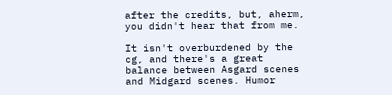after the credits, but, aherm, you didn't hear that from me.

It isn't overburdened by the cg, and there's a great balance between Asgard scenes and Midgard scenes. Humor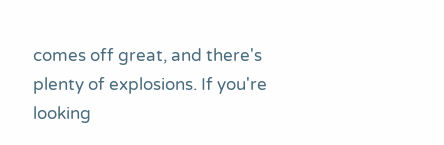comes off great, and there's plenty of explosions. If you're looking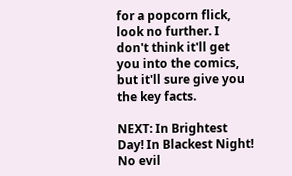for a popcorn flick, look no further. I don't think it'll get you into the comics, but it'll sure give you the key facts.

NEXT: In Brightest Day! In Blackest Night! No evil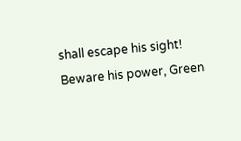shall escape his sight!
Beware his power, Green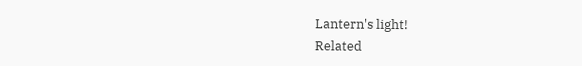Lantern's light!
Related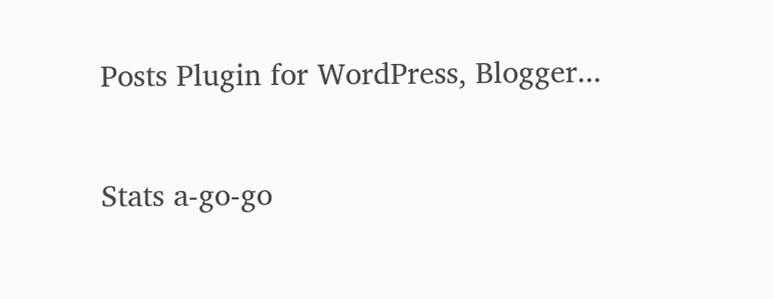Posts Plugin for WordPress, Blogger...

Stats a-go-go